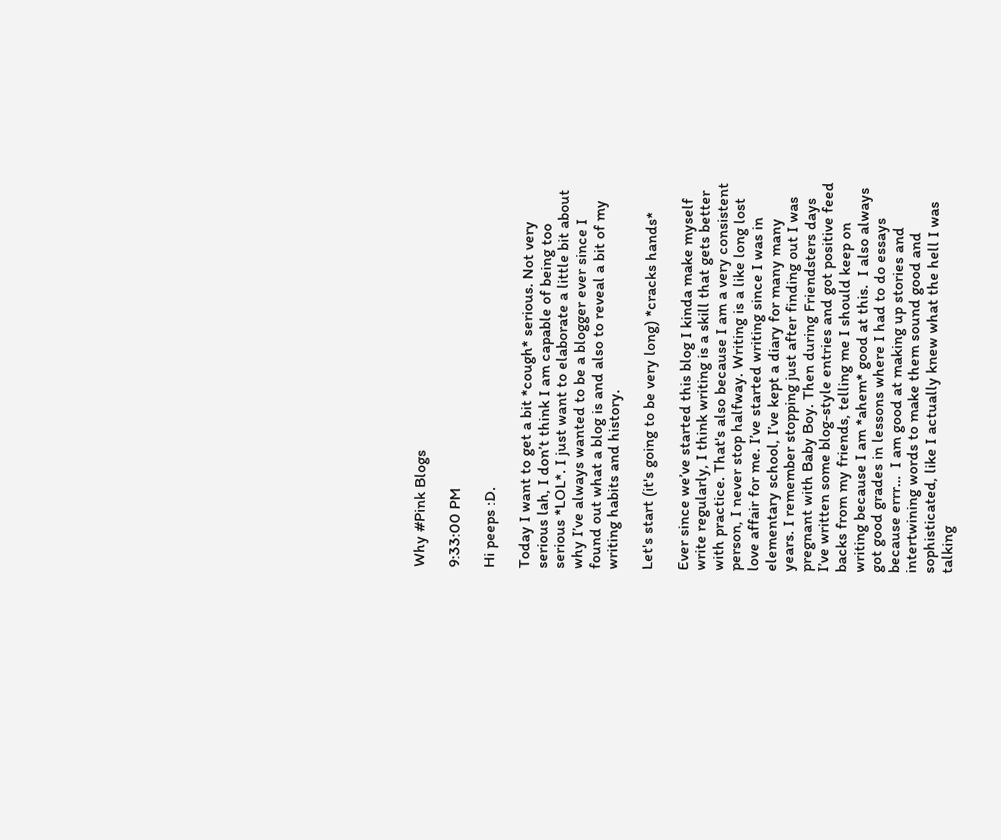Why #Pink Blogs

9:33:00 PM

Hi peeps :D.

Today I want to get a bit *cough* serious. Not very serious lah, I don’t think I am capable of being too serious *LOL*. I just want to elaborate a little bit about why I’ve always wanted to be a blogger ever since I found out what a blog is and also to reveal a bit of my writing habits and history.

Let's start (it's going to be very long) *cracks hands*

Ever since we’ve started this blog I kinda make myself write regularly, I think writing is a skill that gets better with practice. That's also because I am a very consistent person, I never stop halfway. Writing is a like long lost love affair for me. I’ve started writing since I was in elementary school, I’ve kept a diary for many many years. I remember stopping just after finding out I was pregnant with Baby Boy. Then during Friendsters days I’ve written some blog-style entries and got positive feed backs from my friends, telling me I should keep on writing because I am *ahem* good at this.  I also always got good grades in lessons where I had to do essays because errr…  I am good at making up stories and intertwining words to make them sound good and sophisticated, like I actually knew what the hell I was talking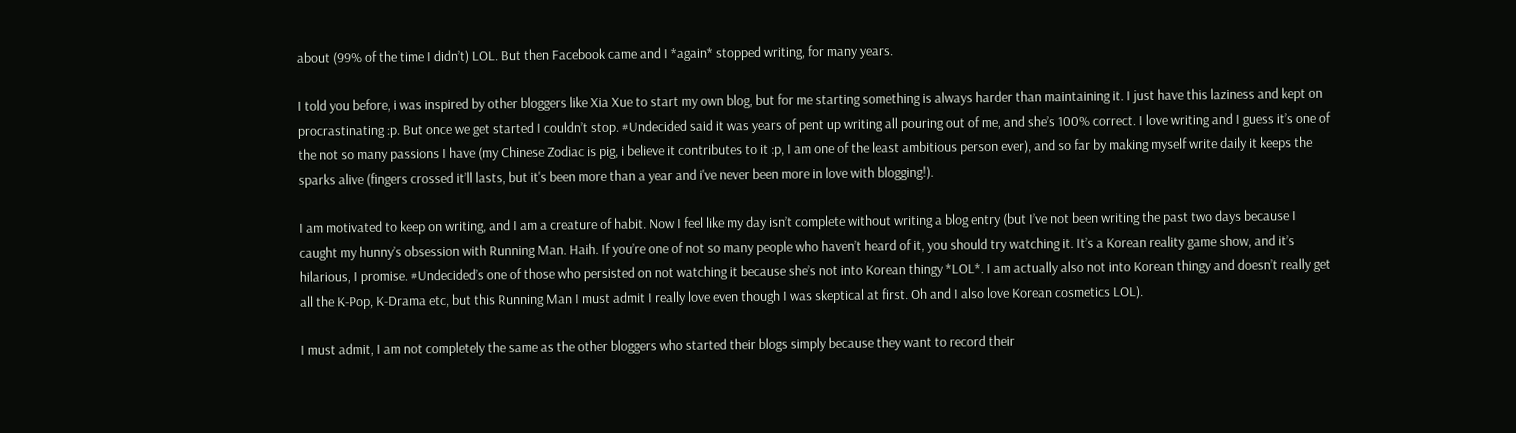about (99% of the time I didn’t) LOL. But then Facebook came and I *again* stopped writing, for many years.

I told you before, i was inspired by other bloggers like Xia Xue to start my own blog, but for me starting something is always harder than maintaining it. I just have this laziness and kept on procrastinating :p. But once we get started I couldn’t stop. #Undecided said it was years of pent up writing all pouring out of me, and she’s 100% correct. I love writing and I guess it’s one of the not so many passions I have (my Chinese Zodiac is pig, i believe it contributes to it :p, I am one of the least ambitious person ever), and so far by making myself write daily it keeps the sparks alive (fingers crossed it’ll lasts, but it's been more than a year and i've never been more in love with blogging!).

I am motivated to keep on writing, and I am a creature of habit. Now I feel like my day isn’t complete without writing a blog entry (but I’ve not been writing the past two days because I caught my hunny’s obsession with Running Man. Haih. If you’re one of not so many people who haven’t heard of it, you should try watching it. It’s a Korean reality game show, and it’s hilarious, I promise. #Undecided’s one of those who persisted on not watching it because she’s not into Korean thingy *LOL*. I am actually also not into Korean thingy and doesn’t really get all the K-Pop, K-Drama etc, but this Running Man I must admit I really love even though I was skeptical at first. Oh and I also love Korean cosmetics LOL).

I must admit, I am not completely the same as the other bloggers who started their blogs simply because they want to record their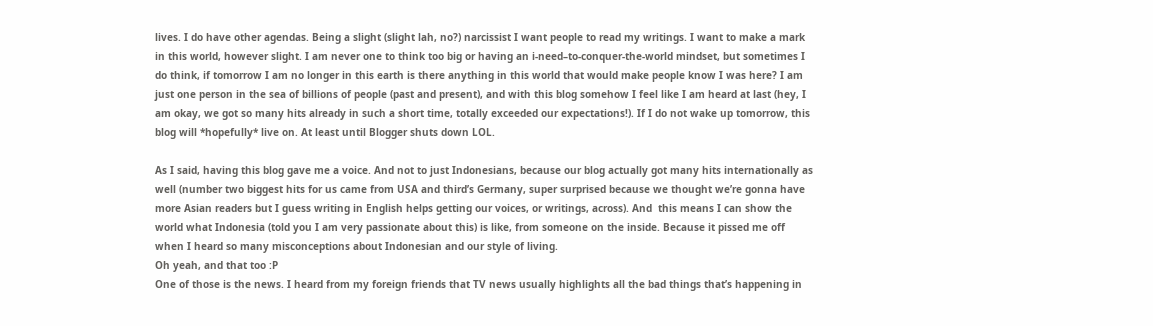lives. I do have other agendas. Being a slight (slight lah, no?) narcissist I want people to read my writings. I want to make a mark in this world, however slight. I am never one to think too big or having an i-need–to-conquer-the-world mindset, but sometimes I do think, if tomorrow I am no longer in this earth is there anything in this world that would make people know I was here? I am just one person in the sea of billions of people (past and present), and with this blog somehow I feel like I am heard at last (hey, I am okay, we got so many hits already in such a short time, totally exceeded our expectations!). If I do not wake up tomorrow, this blog will *hopefully* live on. At least until Blogger shuts down LOL.

As I said, having this blog gave me a voice. And not to just Indonesians, because our blog actually got many hits internationally as well (number two biggest hits for us came from USA and third’s Germany, super surprised because we thought we’re gonna have more Asian readers but I guess writing in English helps getting our voices, or writings, across). And  this means I can show the world what Indonesia (told you I am very passionate about this) is like, from someone on the inside. Because it pissed me off when I heard so many misconceptions about Indonesian and our style of living.
Oh yeah, and that too :P
One of those is the news. I heard from my foreign friends that TV news usually highlights all the bad things that’s happening in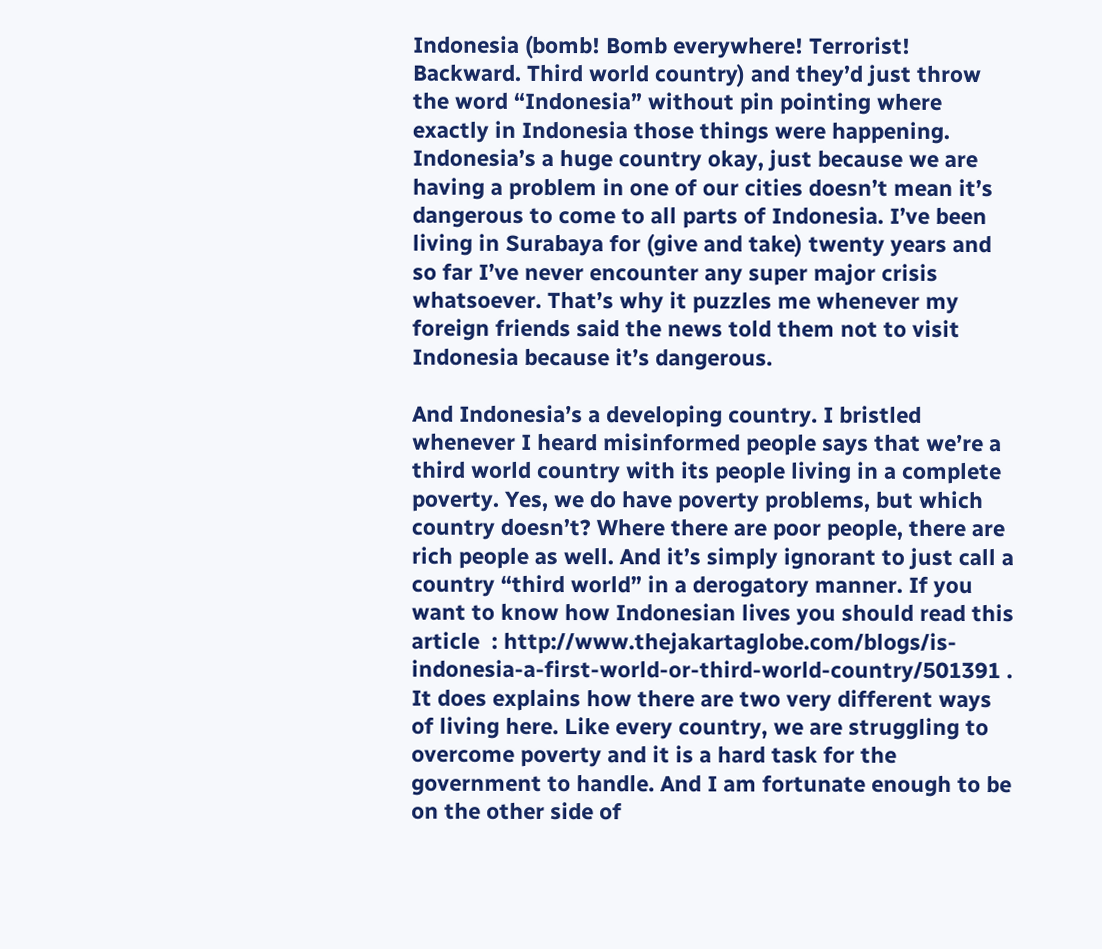Indonesia (bomb! Bomb everywhere! Terrorist! Backward. Third world country) and they’d just throw the word “Indonesia” without pin pointing where exactly in Indonesia those things were happening. Indonesia’s a huge country okay, just because we are having a problem in one of our cities doesn’t mean it’s dangerous to come to all parts of Indonesia. I’ve been living in Surabaya for (give and take) twenty years and so far I’ve never encounter any super major crisis whatsoever. That’s why it puzzles me whenever my foreign friends said the news told them not to visit Indonesia because it’s dangerous.

And Indonesia’s a developing country. I bristled whenever I heard misinformed people says that we’re a third world country with its people living in a complete poverty. Yes, we do have poverty problems, but which country doesn’t? Where there are poor people, there are rich people as well. And it’s simply ignorant to just call a country “third world” in a derogatory manner. If you want to know how Indonesian lives you should read this article  : http://www.thejakartaglobe.com/blogs/is-indonesia-a-first-world-or-third-world-country/501391 . It does explains how there are two very different ways of living here. Like every country, we are struggling to overcome poverty and it is a hard task for the government to handle. And I am fortunate enough to be on the other side of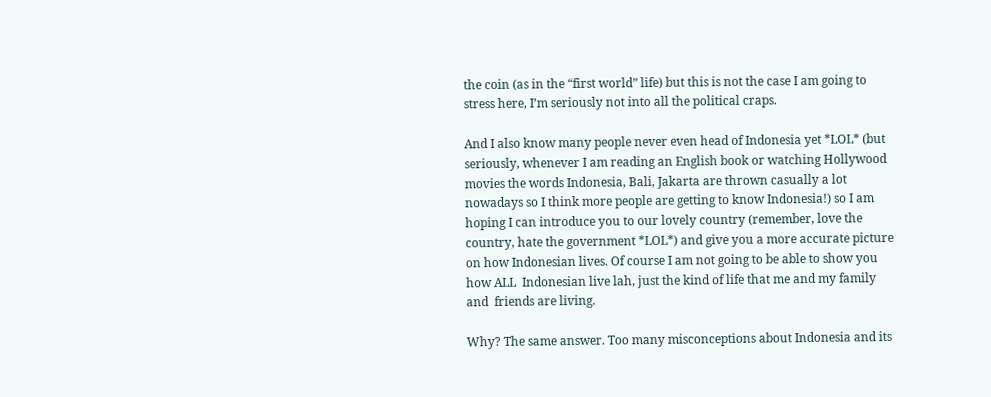the coin (as in the “first world” life) but this is not the case I am going to stress here, I’m seriously not into all the political craps.

And I also know many people never even head of Indonesia yet *LOL* (but seriously, whenever I am reading an English book or watching Hollywood movies the words Indonesia, Bali, Jakarta are thrown casually a lot nowadays so I think more people are getting to know Indonesia!) so I am hoping I can introduce you to our lovely country (remember, love the country, hate the government *LOL*) and give you a more accurate picture on how Indonesian lives. Of course I am not going to be able to show you how ALL  Indonesian live lah, just the kind of life that me and my family and  friends are living.

Why? The same answer. Too many misconceptions about Indonesia and its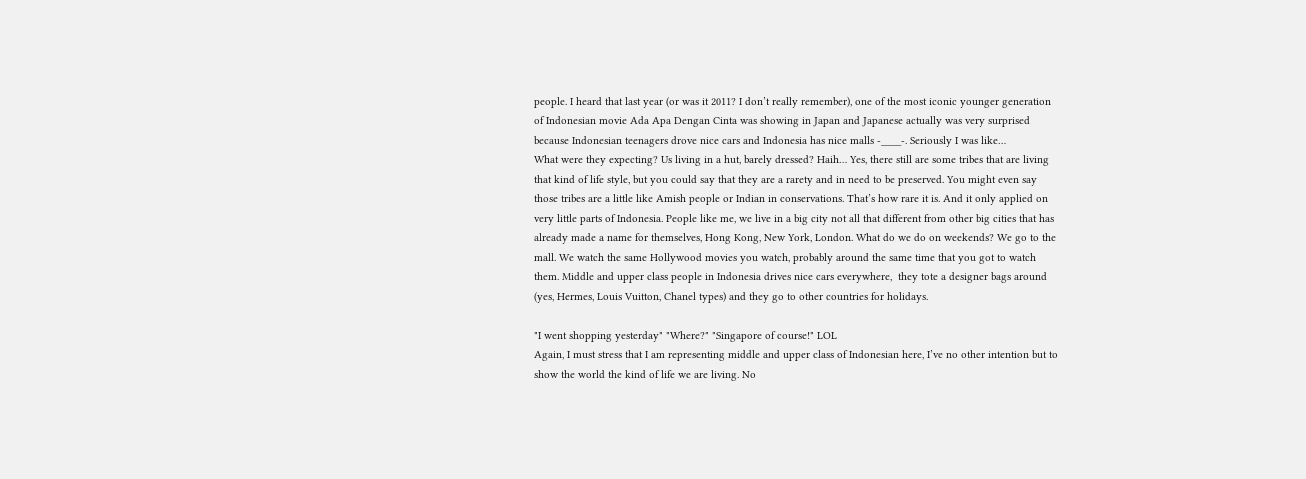people. I heard that last year (or was it 2011? I don’t really remember), one of the most iconic younger generation of Indonesian movie Ada Apa Dengan Cinta was showing in Japan and Japanese actually was very surprised because Indonesian teenagers drove nice cars and Indonesia has nice malls -____-. Seriously I was like…
What were they expecting? Us living in a hut, barely dressed? Haih… Yes, there still are some tribes that are living that kind of life style, but you could say that they are a rarety and in need to be preserved. You might even say those tribes are a little like Amish people or Indian in conservations. That’s how rare it is. And it only applied on very little parts of Indonesia. People like me, we live in a big city not all that different from other big cities that has already made a name for themselves, Hong Kong, New York, London. What do we do on weekends? We go to the mall. We watch the same Hollywood movies you watch, probably around the same time that you got to watch them. Middle and upper class people in Indonesia drives nice cars everywhere,  they tote a designer bags around (yes, Hermes, Louis Vuitton, Chanel types) and they go to other countries for holidays.

"I went shopping yesterday" "Where?" "Singapore of course!" LOL
Again, I must stress that I am representing middle and upper class of Indonesian here, I’ve no other intention but to show the world the kind of life we are living. No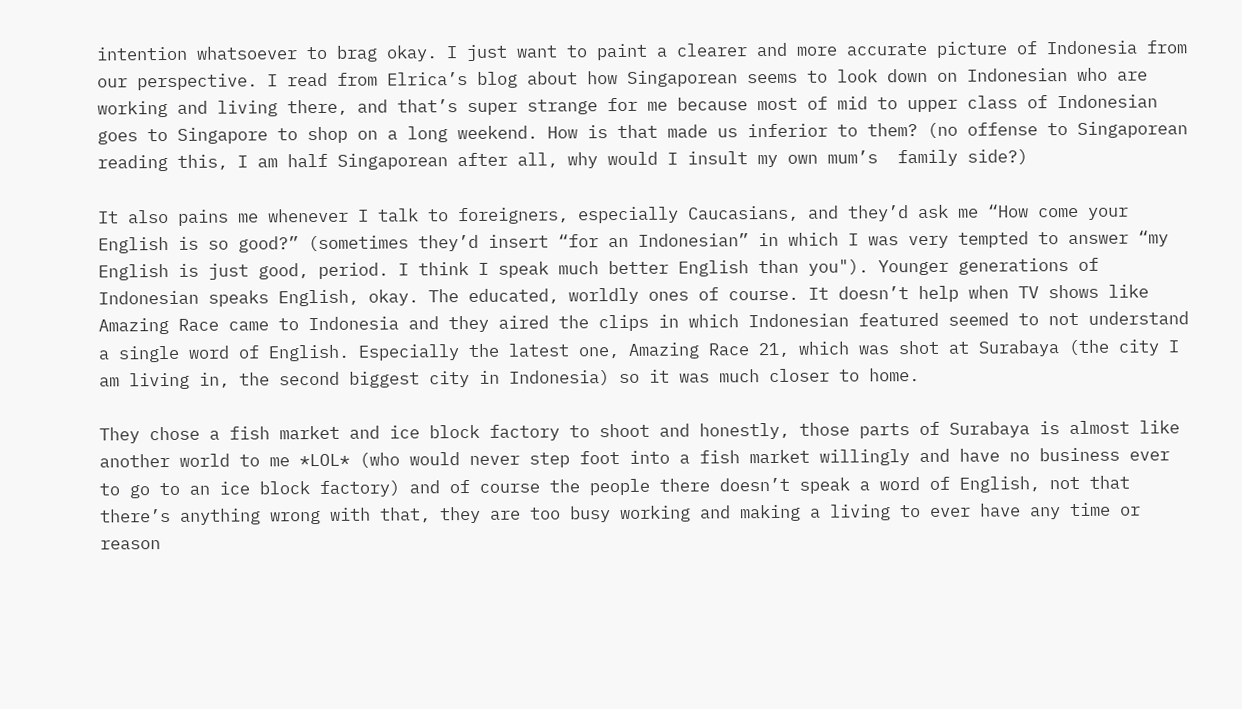intention whatsoever to brag okay. I just want to paint a clearer and more accurate picture of Indonesia from our perspective. I read from Elrica’s blog about how Singaporean seems to look down on Indonesian who are working and living there, and that’s super strange for me because most of mid to upper class of Indonesian goes to Singapore to shop on a long weekend. How is that made us inferior to them? (no offense to Singaporean reading this, I am half Singaporean after all, why would I insult my own mum’s  family side?)

It also pains me whenever I talk to foreigners, especially Caucasians, and they’d ask me “How come your English is so good?” (sometimes they’d insert “for an Indonesian” in which I was very tempted to answer “my English is just good, period. I think I speak much better English than you"). Younger generations of Indonesian speaks English, okay. The educated, worldly ones of course. It doesn’t help when TV shows like Amazing Race came to Indonesia and they aired the clips in which Indonesian featured seemed to not understand a single word of English. Especially the latest one, Amazing Race 21, which was shot at Surabaya (the city I am living in, the second biggest city in Indonesia) so it was much closer to home.

They chose a fish market and ice block factory to shoot and honestly, those parts of Surabaya is almost like another world to me *LOL* (who would never step foot into a fish market willingly and have no business ever to go to an ice block factory) and of course the people there doesn’t speak a word of English, not that there’s anything wrong with that, they are too busy working and making a living to ever have any time or reason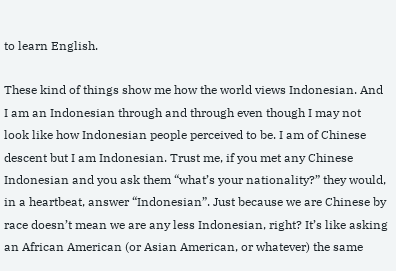to learn English.

These kind of things show me how the world views Indonesian. And I am an Indonesian through and through even though I may not look like how Indonesian people perceived to be. I am of Chinese descent but I am Indonesian. Trust me, if you met any Chinese Indonesian and you ask them “what’s your nationality?” they would, in a heartbeat, answer “Indonesian”. Just because we are Chinese by race doesn’t mean we are any less Indonesian, right? It’s like asking an African American (or Asian American, or whatever) the same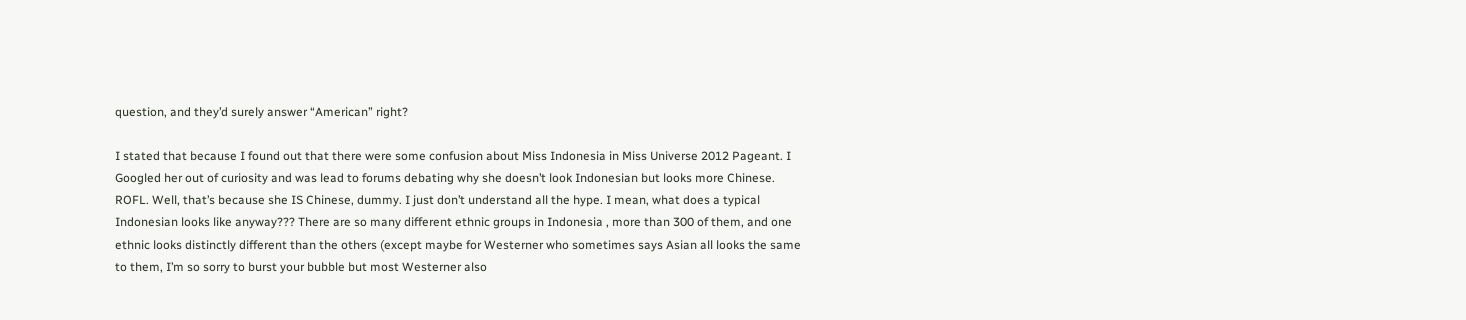question, and they’d surely answer “American” right?

I stated that because I found out that there were some confusion about Miss Indonesia in Miss Universe 2012 Pageant. I Googled her out of curiosity and was lead to forums debating why she doesn’t look Indonesian but looks more Chinese. ROFL. Well, that’s because she IS Chinese, dummy. I just don’t understand all the hype. I mean, what does a typical Indonesian looks like anyway??? There are so many different ethnic groups in Indonesia , more than 300 of them, and one ethnic looks distinctly different than the others (except maybe for Westerner who sometimes says Asian all looks the same to them, I’m so sorry to burst your bubble but most Westerner also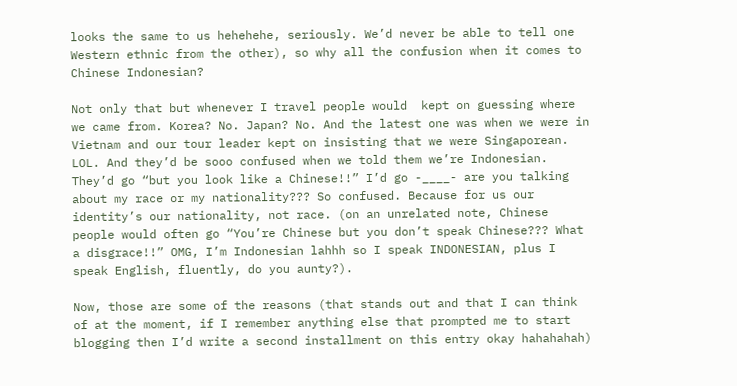looks the same to us hehehehe, seriously. We’d never be able to tell one Western ethnic from the other), so why all the confusion when it comes to Chinese Indonesian?

Not only that but whenever I travel people would  kept on guessing where we came from. Korea? No. Japan? No. And the latest one was when we were in Vietnam and our tour leader kept on insisting that we were Singaporean. LOL. And they’d be sooo confused when we told them we’re Indonesian. They’d go “but you look like a Chinese!!” I’d go -____- are you talking about my race or my nationality??? So confused. Because for us our identity’s our nationality, not race. (on an unrelated note, Chinese people would often go “You’re Chinese but you don’t speak Chinese??? What a disgrace!!” OMG, I’m Indonesian lahhh so I speak INDONESIAN, plus I speak English, fluently, do you aunty?).

Now, those are some of the reasons (that stands out and that I can think of at the moment, if I remember anything else that prompted me to start blogging then I’d write a second installment on this entry okay hahahahah)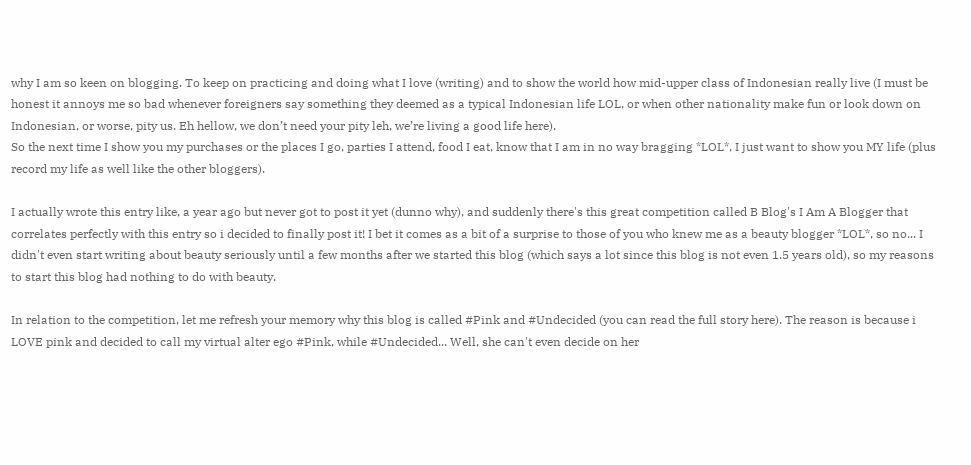why I am so keen on blogging. To keep on practicing and doing what I love (writing) and to show the world how mid-upper class of Indonesian really live (I must be honest it annoys me so bad whenever foreigners say something they deemed as a typical Indonesian life LOL, or when other nationality make fun or look down on Indonesian, or worse, pity us. Eh hellow, we don’t need your pity leh, we’re living a good life here).
So the next time I show you my purchases or the places I go, parties I attend, food I eat, know that I am in no way bragging *LOL*, I just want to show you MY life (plus record my life as well like the other bloggers).

I actually wrote this entry like, a year ago but never got to post it yet (dunno why), and suddenly there's this great competition called B Blog's I Am A Blogger that correlates perfectly with this entry so i decided to finally post it! I bet it comes as a bit of a surprise to those of you who knew me as a beauty blogger *LOL*, so no... I didn't even start writing about beauty seriously until a few months after we started this blog (which says a lot since this blog is not even 1.5 years old), so my reasons to start this blog had nothing to do with beauty.

In relation to the competition, let me refresh your memory why this blog is called #Pink and #Undecided (you can read the full story here). The reason is because i LOVE pink and decided to call my virtual alter ego #Pink, while #Undecided... Well, she can't even decide on her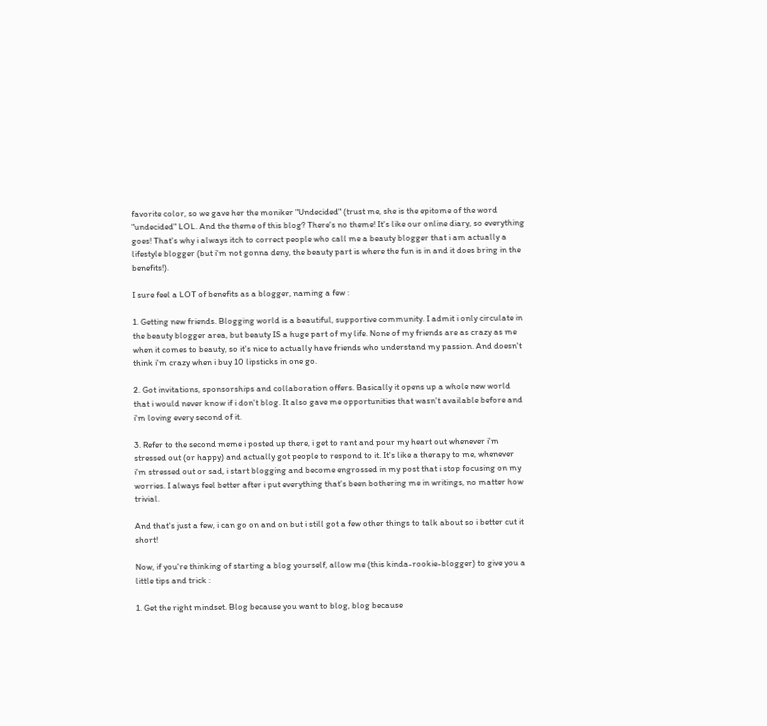favorite color, so we gave her the moniker "Undecided" (trust me, she is the epitome of the word "undecided" LOL. And the theme of this blog? There's no theme! It's like our online diary, so everything goes! That's why i always itch to correct people who call me a beauty blogger that i am actually a lifestyle blogger (but i'm not gonna deny, the beauty part is where the fun is in and it does bring in the benefits!).

I sure feel a LOT of benefits as a blogger, naming a few :

1. Getting new friends. Blogging world is a beautiful, supportive community. I admit i only circulate in the beauty blogger area, but beauty IS a huge part of my life. None of my friends are as crazy as me when it comes to beauty, so it's nice to actually have friends who understand my passion. And doesn't think i'm crazy when i buy 10 lipsticks in one go.

2. Got invitations, sponsorships and collaboration offers. Basically it opens up a whole new world that i would never know if i don't blog. It also gave me opportunities that wasn't available before and i'm loving every second of it.

3. Refer to the second meme i posted up there, i get to rant and pour my heart out whenever i'm stressed out (or happy) and actually got people to respond to it. It's like a therapy to me, whenever i'm stressed out or sad, i start blogging and become engrossed in my post that i stop focusing on my worries. I always feel better after i put everything that's been bothering me in writings, no matter how trivial.

And that's just a few, i can go on and on but i still got a few other things to talk about so i better cut it short!

Now, if you're thinking of starting a blog yourself, allow me (this kinda-rookie-blogger) to give you a little tips and trick :

1. Get the right mindset. Blog because you want to blog, blog because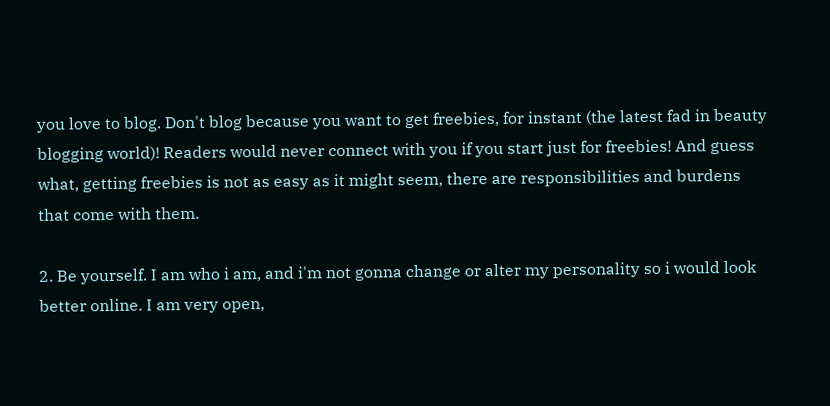you love to blog. Don't blog because you want to get freebies, for instant (the latest fad in beauty blogging world)! Readers would never connect with you if you start just for freebies! And guess what, getting freebies is not as easy as it might seem, there are responsibilities and burdens that come with them.

2. Be yourself. I am who i am, and i'm not gonna change or alter my personality so i would look better online. I am very open,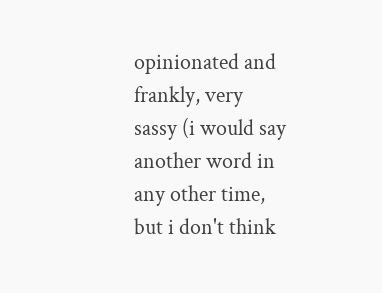opinionated and frankly, very sassy (i would say another word in any other time, but i don't think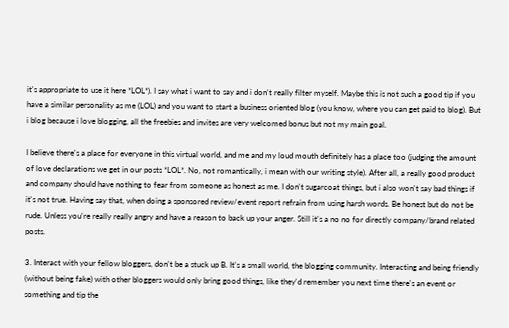it's appropriate to use it here *LOL*). I say what i want to say and i don't really filter myself. Maybe this is not such a good tip if you have a similar personality as me (LOL) and you want to start a business oriented blog (you know, where you can get paid to blog). But i blog because i love blogging, all the freebies and invites are very welcomed bonus but not my main goal.

I believe there's a place for everyone in this virtual world, and me and my loud mouth definitely has a place too (judging the amount of love declarations we get in our posts *LOL*. No, not romantically, i mean with our writing style). After all, a really good product and company should have nothing to fear from someone as honest as me. I don't sugarcoat things, but i also won't say bad things if it's not true. Having say that, when doing a sponsored review/event report refrain from using harsh words. Be honest but do not be rude. Unless you're really really angry and have a reason to back up your anger. Still it's a no no for directly company/brand related posts.

3. Interact with your fellow bloggers, don't be a stuck up B. It's a small world, the blogging community. Interacting and being friendly (without being fake) with other bloggers would only bring good things, like they'd remember you next time there's an event or something and tip the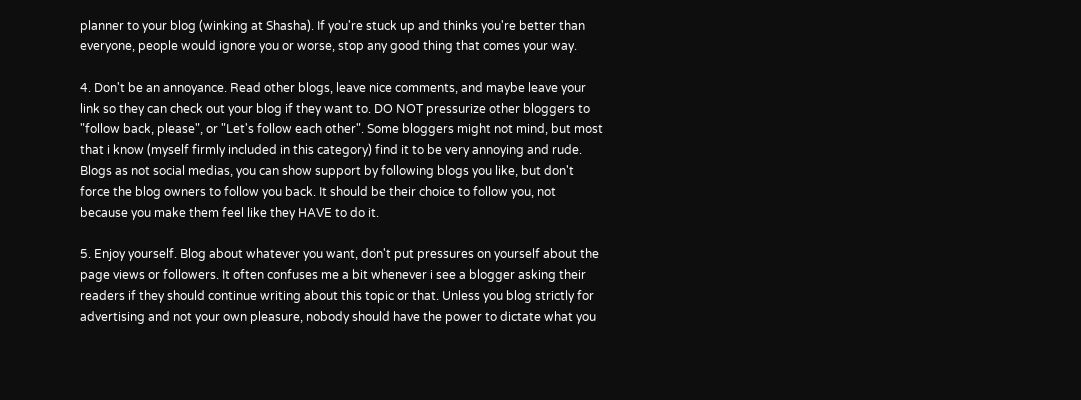planner to your blog (winking at Shasha). If you're stuck up and thinks you're better than everyone, people would ignore you or worse, stop any good thing that comes your way.

4. Don't be an annoyance. Read other blogs, leave nice comments, and maybe leave your link so they can check out your blog if they want to. DO NOT pressurize other bloggers to "follow back, please", or "Let's follow each other". Some bloggers might not mind, but most that i know (myself firmly included in this category) find it to be very annoying and rude. Blogs as not social medias, you can show support by following blogs you like, but don't force the blog owners to follow you back. It should be their choice to follow you, not because you make them feel like they HAVE to do it.

5. Enjoy yourself. Blog about whatever you want, don't put pressures on yourself about the page views or followers. It often confuses me a bit whenever i see a blogger asking their readers if they should continue writing about this topic or that. Unless you blog strictly for advertising and not your own pleasure, nobody should have the power to dictate what you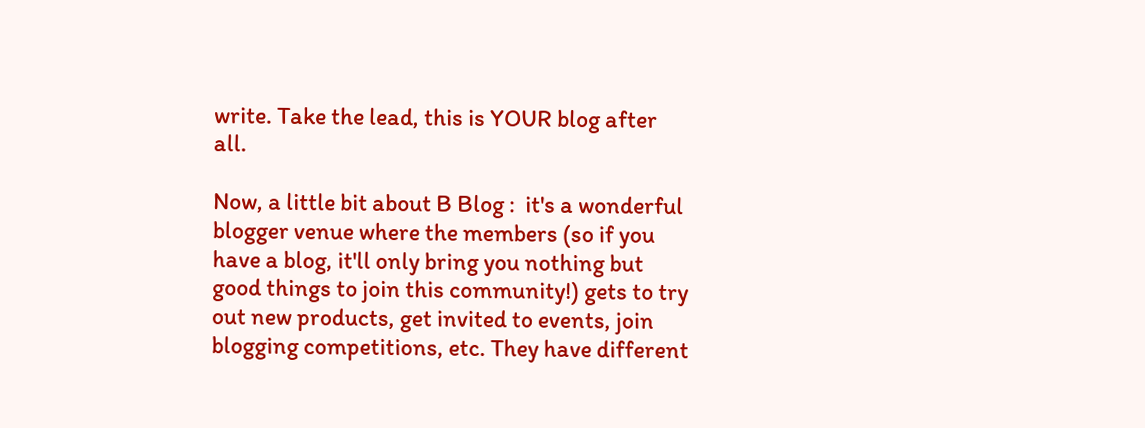write. Take the lead, this is YOUR blog after all.

Now, a little bit about B Blog :  it's a wonderful blogger venue where the members (so if you have a blog, it'll only bring you nothing but good things to join this community!) gets to try out new products, get invited to events, join blogging competitions, etc. They have different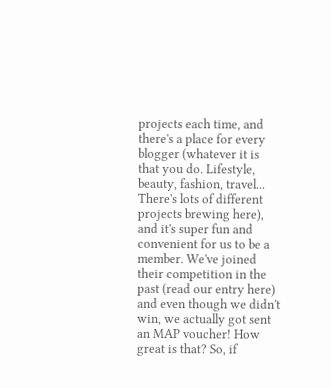projects each time, and there's a place for every blogger (whatever it is that you do. Lifestyle, beauty, fashion, travel... There's lots of different projects brewing here), and it's super fun and convenient for us to be a member. We've joined their competition in the past (read our entry here) and even though we didn't win, we actually got sent an MAP voucher! How great is that? So, if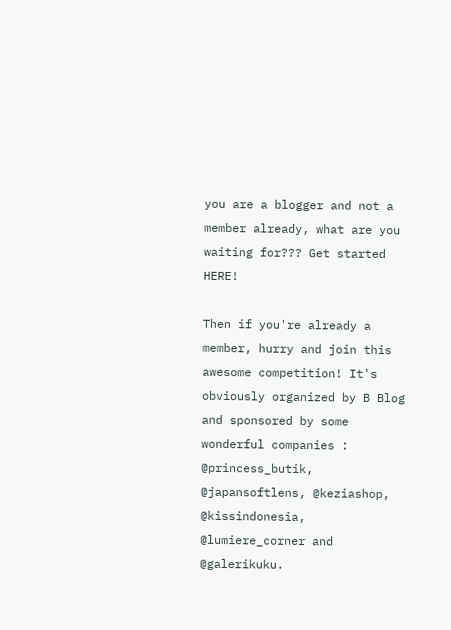you are a blogger and not a member already, what are you waiting for??? Get started HERE!

Then if you're already a member, hurry and join this awesome competition! It's obviously organized by B Blog and sponsored by some wonderful companies : @princess_butik, @japansoftlens, @keziashop, @kissindonesia, @lumiere_corner and @galerikuku.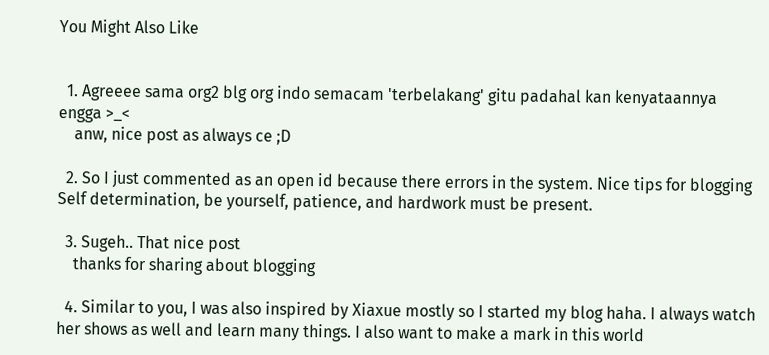You Might Also Like


  1. Agreeee sama org2 blg org indo semacam 'terbelakang' gitu padahal kan kenyataannya engga >_<
    anw, nice post as always ce ;D

  2. So I just commented as an open id because there errors in the system. Nice tips for blogging Self determination, be yourself, patience, and hardwork must be present.

  3. Sugeh.. That nice post
    thanks for sharing about blogging

  4. Similar to you, I was also inspired by Xiaxue mostly so I started my blog haha. I always watch her shows as well and learn many things. I also want to make a mark in this world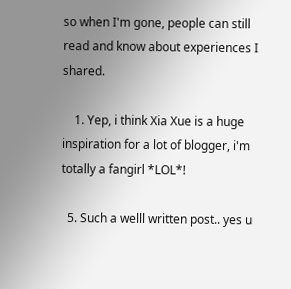so when I'm gone, people can still read and know about experiences I shared.

    1. Yep, i think Xia Xue is a huge inspiration for a lot of blogger, i'm totally a fangirl *LOL*!

  5. Such a welll written post.. yes u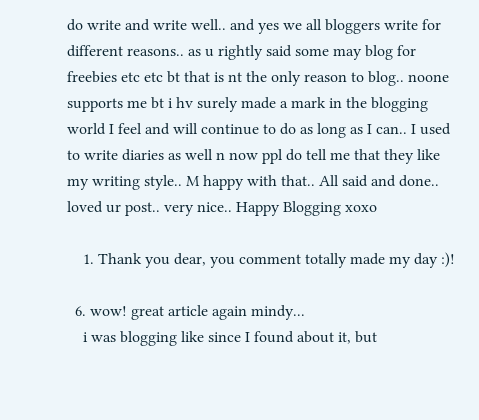do write and write well.. and yes we all bloggers write for different reasons.. as u rightly said some may blog for freebies etc etc bt that is nt the only reason to blog.. noone supports me bt i hv surely made a mark in the blogging world I feel and will continue to do as long as I can.. I used to write diaries as well n now ppl do tell me that they like my writing style.. M happy with that.. All said and done.. loved ur post.. very nice.. Happy Blogging xoxo

    1. Thank you dear, you comment totally made my day :)!

  6. wow! great article again mindy...
    i was blogging like since I found about it, but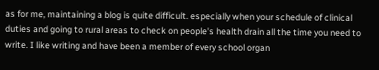as for me, maintaining a blog is quite difficult. especially when your schedule of clinical duties and going to rural areas to check on people's health drain all the time you need to write. I like writing and have been a member of every school organ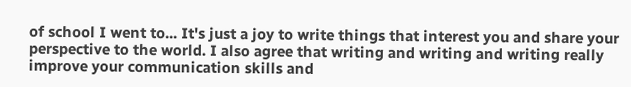of school I went to... It's just a joy to write things that interest you and share your perspective to the world. I also agree that writing and writing and writing really improve your communication skills and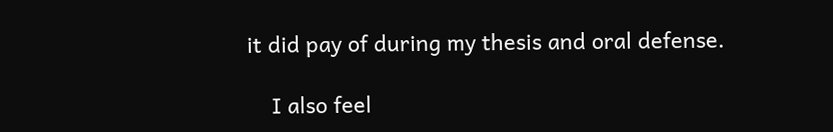it did pay of during my thesis and oral defense.

    I also feel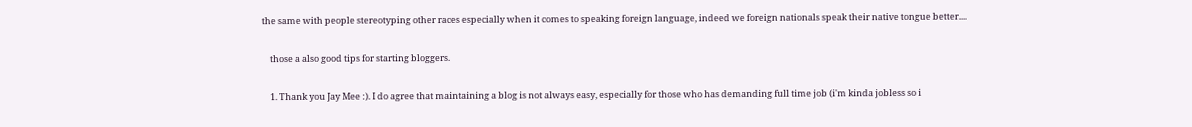the same with people stereotyping other races especially when it comes to speaking foreign language, indeed we foreign nationals speak their native tongue better....

    those a also good tips for starting bloggers.

    1. Thank you Jay Mee :). I do agree that maintaining a blog is not always easy, especially for those who has demanding full time job (i'm kinda jobless so i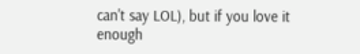can't say LOL), but if you love it enough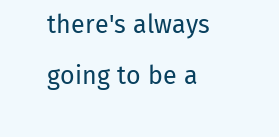there's always going to be a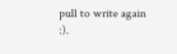pull to write again :).